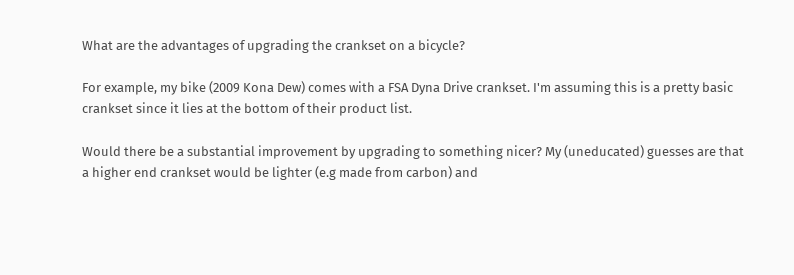What are the advantages of upgrading the crankset on a bicycle?

For example, my bike (2009 Kona Dew) comes with a FSA Dyna Drive crankset. I'm assuming this is a pretty basic crankset since it lies at the bottom of their product list.

Would there be a substantial improvement by upgrading to something nicer? My (uneducated) guesses are that a higher end crankset would be lighter (e.g made from carbon) and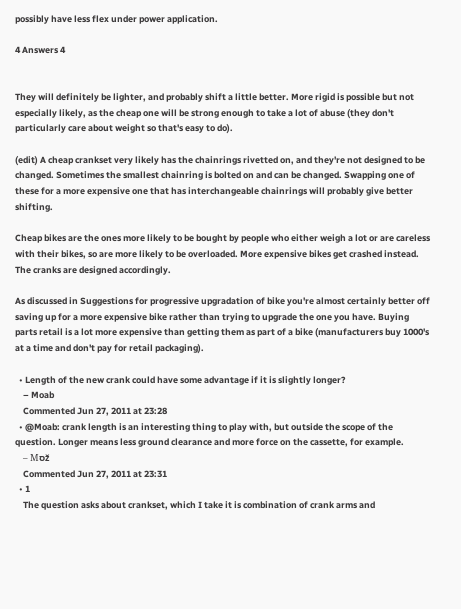possibly have less flex under power application.

4 Answers 4


They will definitely be lighter, and probably shift a little better. More rigid is possible but not especially likely, as the cheap one will be strong enough to take a lot of abuse (they don't particularly care about weight so that's easy to do).

(edit) A cheap crankset very likely has the chainrings rivetted on, and they're not designed to be changed. Sometimes the smallest chainring is bolted on and can be changed. Swapping one of these for a more expensive one that has interchangeable chainrings will probably give better shifting.

Cheap bikes are the ones more likely to be bought by people who either weigh a lot or are careless with their bikes, so are more likely to be overloaded. More expensive bikes get crashed instead. The cranks are designed accordingly.

As discussed in Suggestions for progressive upgradation of bike you're almost certainly better off saving up for a more expensive bike rather than trying to upgrade the one you have. Buying parts retail is a lot more expensive than getting them as part of a bike (manufacturers buy 1000's at a time and don't pay for retail packaging).

  • Length of the new crank could have some advantage if it is slightly longer?
    – Moab
    Commented Jun 27, 2011 at 23:28
  • @Moab: crank length is an interesting thing to play with, but outside the scope of the question. Longer means less ground clearance and more force on the cassette, for example.
    – Мסž
    Commented Jun 27, 2011 at 23:31
  • 1
    The question asks about crankset, which I take it is combination of crank arms and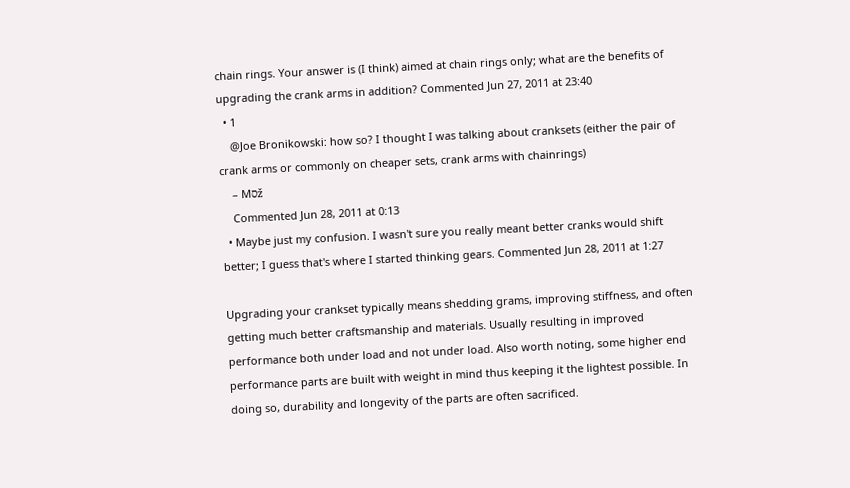chain rings. Your answer is (I think) aimed at chain rings only; what are the benefits of upgrading the crank arms in addition? Commented Jun 27, 2011 at 23:40
  • 1
    @Joe Bronikowski: how so? I thought I was talking about cranksets (either the pair of crank arms or commonly on cheaper sets, crank arms with chainrings)
    – Мסž
    Commented Jun 28, 2011 at 0:13
  • Maybe just my confusion. I wasn't sure you really meant better cranks would shift better; I guess that's where I started thinking gears. Commented Jun 28, 2011 at 1:27

Upgrading your crankset typically means shedding grams, improving stiffness, and often getting much better craftsmanship and materials. Usually resulting in improved performance both under load and not under load. Also worth noting, some higher end performance parts are built with weight in mind thus keeping it the lightest possible. In doing so, durability and longevity of the parts are often sacrificed.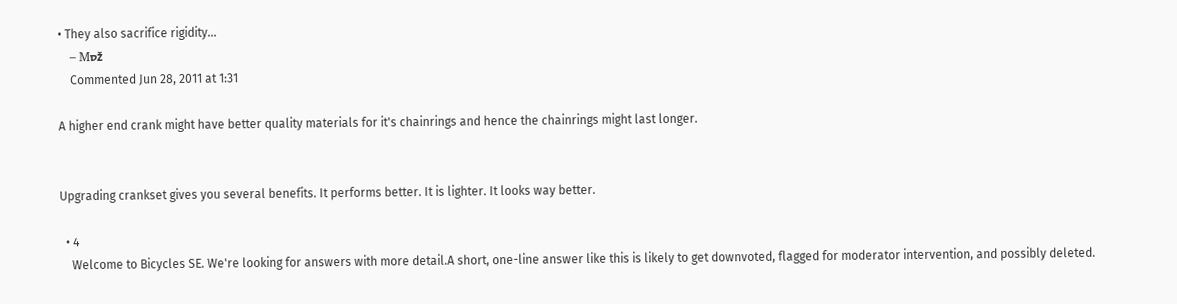• They also sacrifice rigidity...
    – Мסž
    Commented Jun 28, 2011 at 1:31

A higher end crank might have better quality materials for it's chainrings and hence the chainrings might last longer.


Upgrading crankset gives you several benefits. It performs better. It is lighter. It looks way better.

  • 4
    Welcome to Bicycles SE. We're looking for answers with more detail.A short, one-line answer like this is likely to get downvoted, flagged for moderator intervention, and possibly deleted.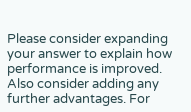Please consider expanding your answer to explain how performance is improved. Also consider adding any further advantages. For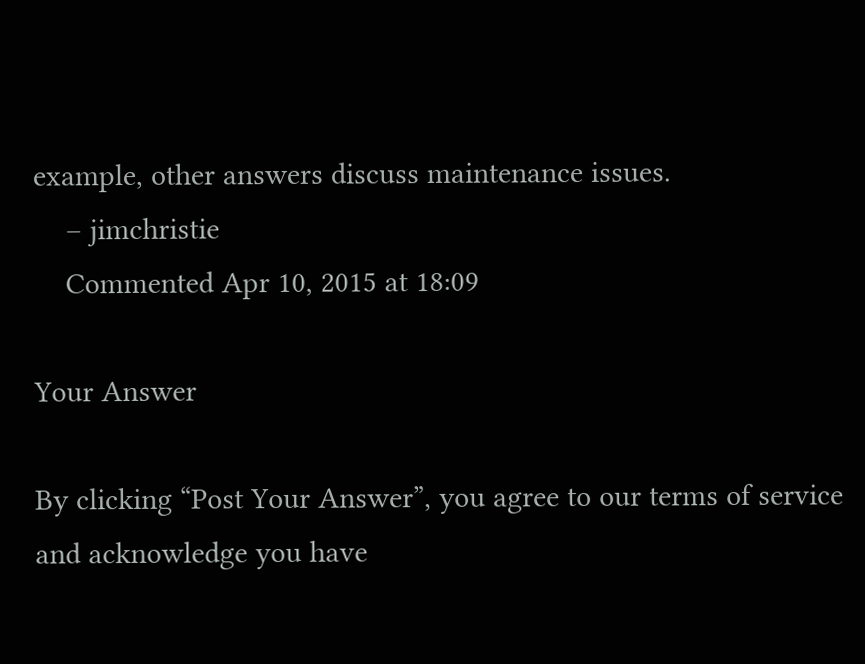example, other answers discuss maintenance issues.
    – jimchristie
    Commented Apr 10, 2015 at 18:09

Your Answer

By clicking “Post Your Answer”, you agree to our terms of service and acknowledge you have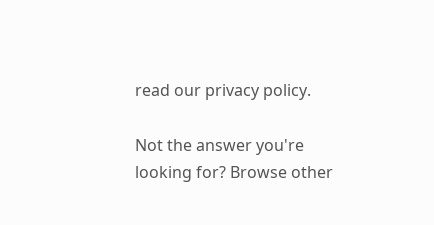read our privacy policy.

Not the answer you're looking for? Browse other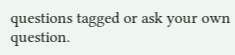questions tagged or ask your own question.